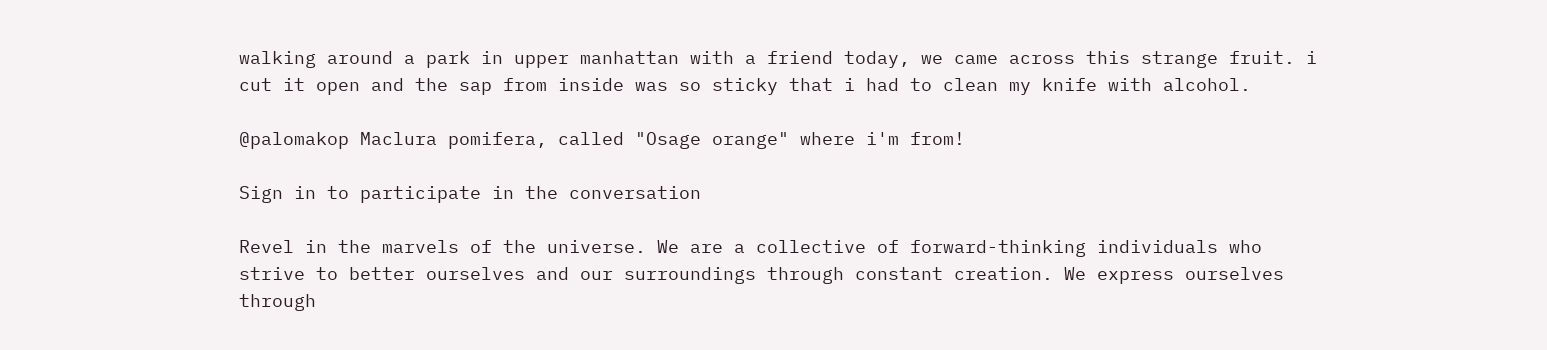walking around a park in upper manhattan with a friend today, we came across this strange fruit. i cut it open and the sap from inside was so sticky that i had to clean my knife with alcohol.

@palomakop Maclura pomifera, called "Osage orange" where i'm from!

Sign in to participate in the conversation

Revel in the marvels of the universe. We are a collective of forward-thinking individuals who strive to better ourselves and our surroundings through constant creation. We express ourselves through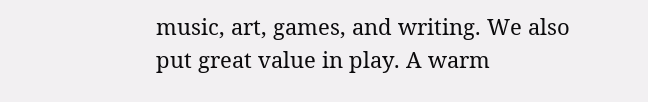music, art, games, and writing. We also put great value in play. A warm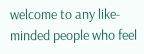welcome to any like-minded people who feel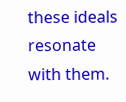these ideals resonate with them.